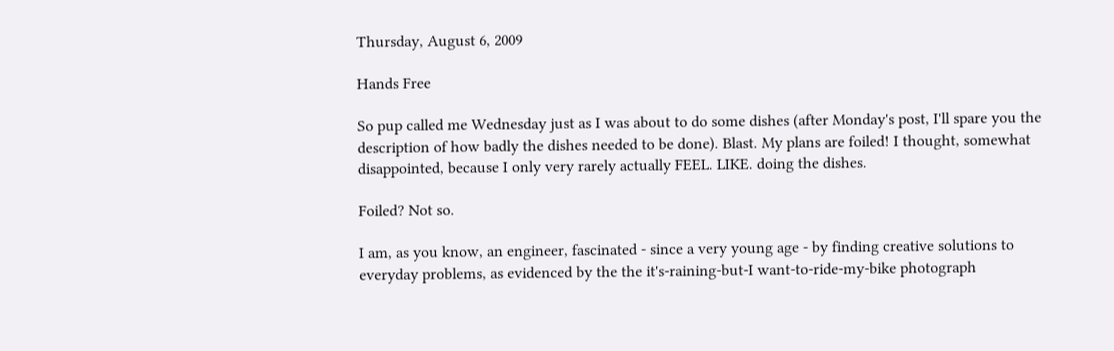Thursday, August 6, 2009

Hands Free

So pup called me Wednesday just as I was about to do some dishes (after Monday's post, I'll spare you the description of how badly the dishes needed to be done). Blast. My plans are foiled! I thought, somewhat disappointed, because I only very rarely actually FEEL. LIKE. doing the dishes.

Foiled? Not so.

I am, as you know, an engineer, fascinated - since a very young age - by finding creative solutions to everyday problems, as evidenced by the the it's-raining-but-I want-to-ride-my-bike photograph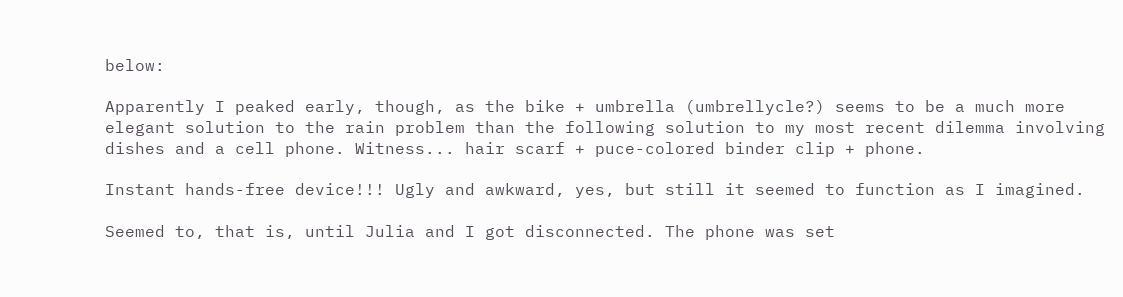below:

Apparently I peaked early, though, as the bike + umbrella (umbrellycle?) seems to be a much more elegant solution to the rain problem than the following solution to my most recent dilemma involving dishes and a cell phone. Witness... hair scarf + puce-colored binder clip + phone.

Instant hands-free device!!! Ugly and awkward, yes, but still it seemed to function as I imagined.

Seemed to, that is, until Julia and I got disconnected. The phone was set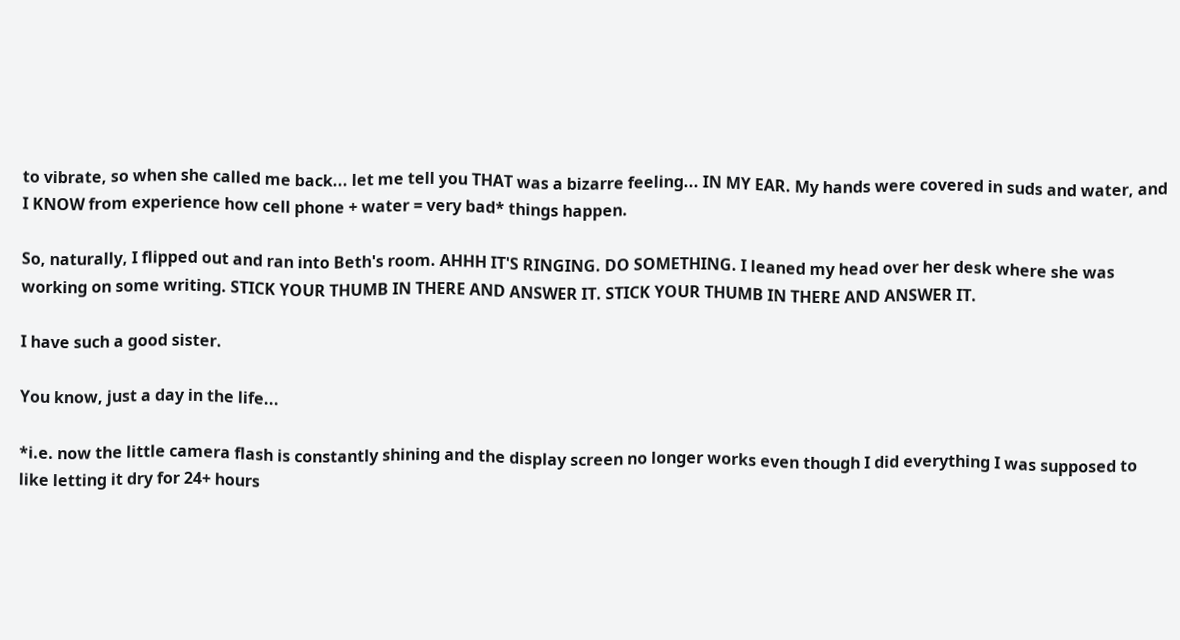to vibrate, so when she called me back... let me tell you THAT was a bizarre feeling... IN MY EAR. My hands were covered in suds and water, and I KNOW from experience how cell phone + water = very bad* things happen.

So, naturally, I flipped out and ran into Beth's room. AHHH IT'S RINGING. DO SOMETHING. I leaned my head over her desk where she was working on some writing. STICK YOUR THUMB IN THERE AND ANSWER IT. STICK YOUR THUMB IN THERE AND ANSWER IT.

I have such a good sister.

You know, just a day in the life...

*i.e. now the little camera flash is constantly shining and the display screen no longer works even though I did everything I was supposed to like letting it dry for 24+ hours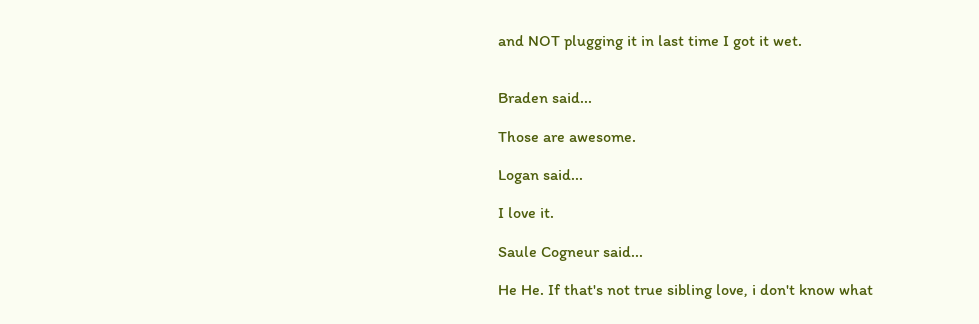and NOT plugging it in last time I got it wet.


Braden said...

Those are awesome.

Logan said...

I love it.

Saule Cogneur said...

He He. If that's not true sibling love, i don't know what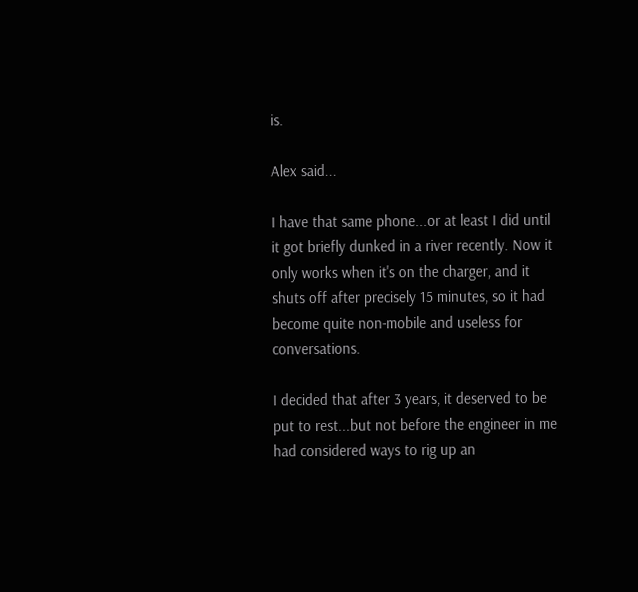is.

Alex said...

I have that same phone...or at least I did until it got briefly dunked in a river recently. Now it only works when it's on the charger, and it shuts off after precisely 15 minutes, so it had become quite non-mobile and useless for conversations.

I decided that after 3 years, it deserved to be put to rest...but not before the engineer in me had considered ways to rig up an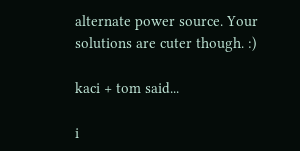alternate power source. Your solutions are cuter though. :)

kaci + tom said...

i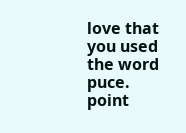love that you used the word puce. point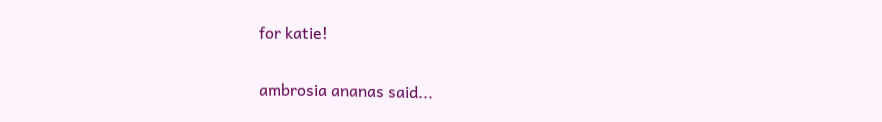for katie!

ambrosia ananas said...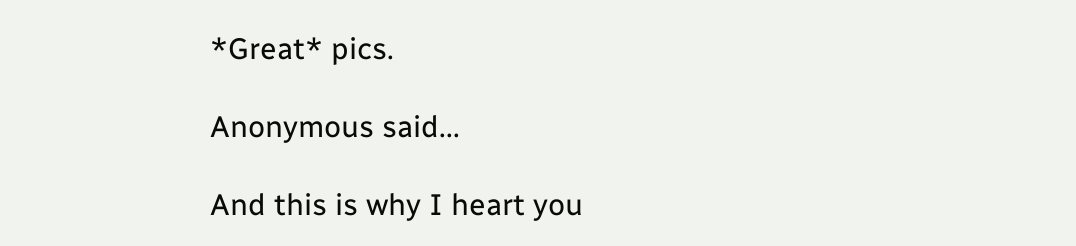*Great* pics.

Anonymous said...

And this is why I heart you